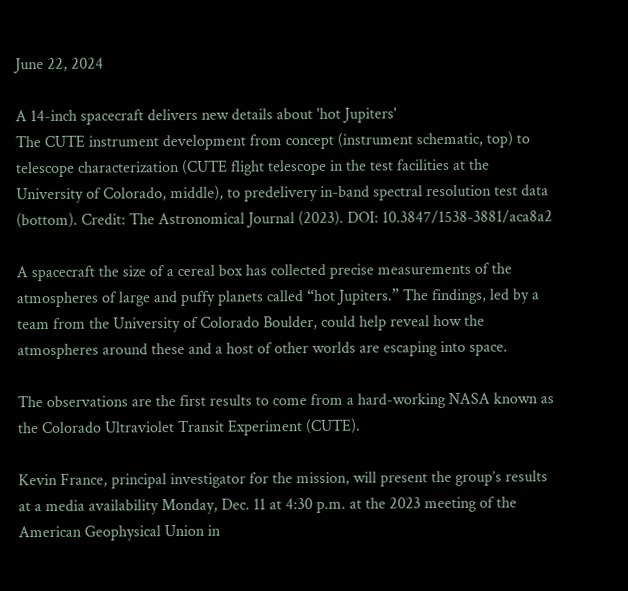June 22, 2024

A 14-inch spacecraft delivers new details about 'hot Jupiters'
The CUTE instrument development from concept (instrument schematic, top) to telescope characterization (CUTE flight telescope in the test facilities at the University of Colorado, middle), to predelivery in-band spectral resolution test data (bottom). Credit: The Astronomical Journal (2023). DOI: 10.3847/1538-3881/aca8a2

A spacecraft the size of a cereal box has collected precise measurements of the atmospheres of large and puffy planets called “hot Jupiters.” The findings, led by a team from the University of Colorado Boulder, could help reveal how the atmospheres around these and a host of other worlds are escaping into space.

The observations are the first results to come from a hard-working NASA known as the Colorado Ultraviolet Transit Experiment (CUTE).

Kevin France, principal investigator for the mission, will present the group’s results at a media availability Monday, Dec. 11 at 4:30 p.m. at the 2023 meeting of the American Geophysical Union in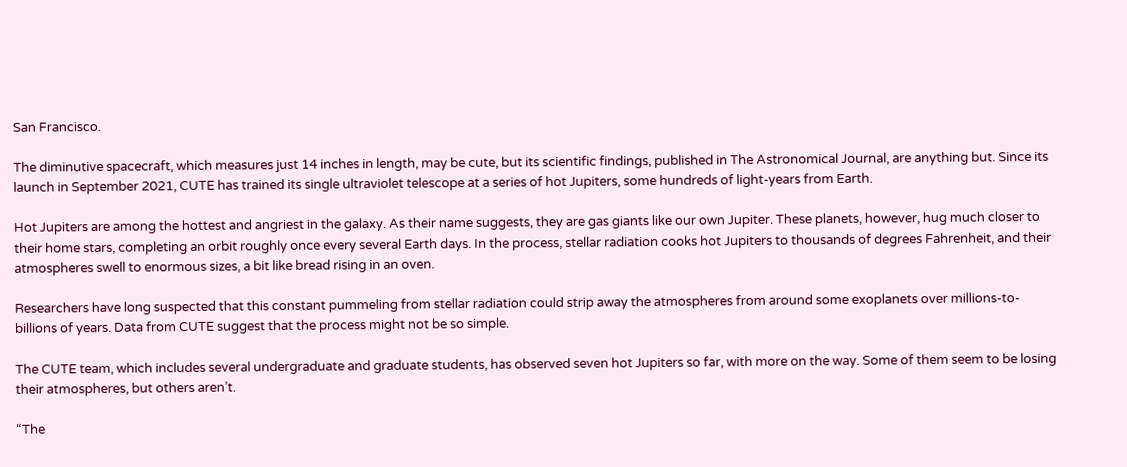San Francisco.

The diminutive spacecraft, which measures just 14 inches in length, may be cute, but its scientific findings, published in The Astronomical Journal, are anything but. Since its launch in September 2021, CUTE has trained its single ultraviolet telescope at a series of hot Jupiters, some hundreds of light-years from Earth.

Hot Jupiters are among the hottest and angriest in the galaxy. As their name suggests, they are gas giants like our own Jupiter. These planets, however, hug much closer to their home stars, completing an orbit roughly once every several Earth days. In the process, stellar radiation cooks hot Jupiters to thousands of degrees Fahrenheit, and their atmospheres swell to enormous sizes, a bit like bread rising in an oven.

Researchers have long suspected that this constant pummeling from stellar radiation could strip away the atmospheres from around some exoplanets over millions-to-billions of years. Data from CUTE suggest that the process might not be so simple.

The CUTE team, which includes several undergraduate and graduate students, has observed seven hot Jupiters so far, with more on the way. Some of them seem to be losing their atmospheres, but others aren’t.

“The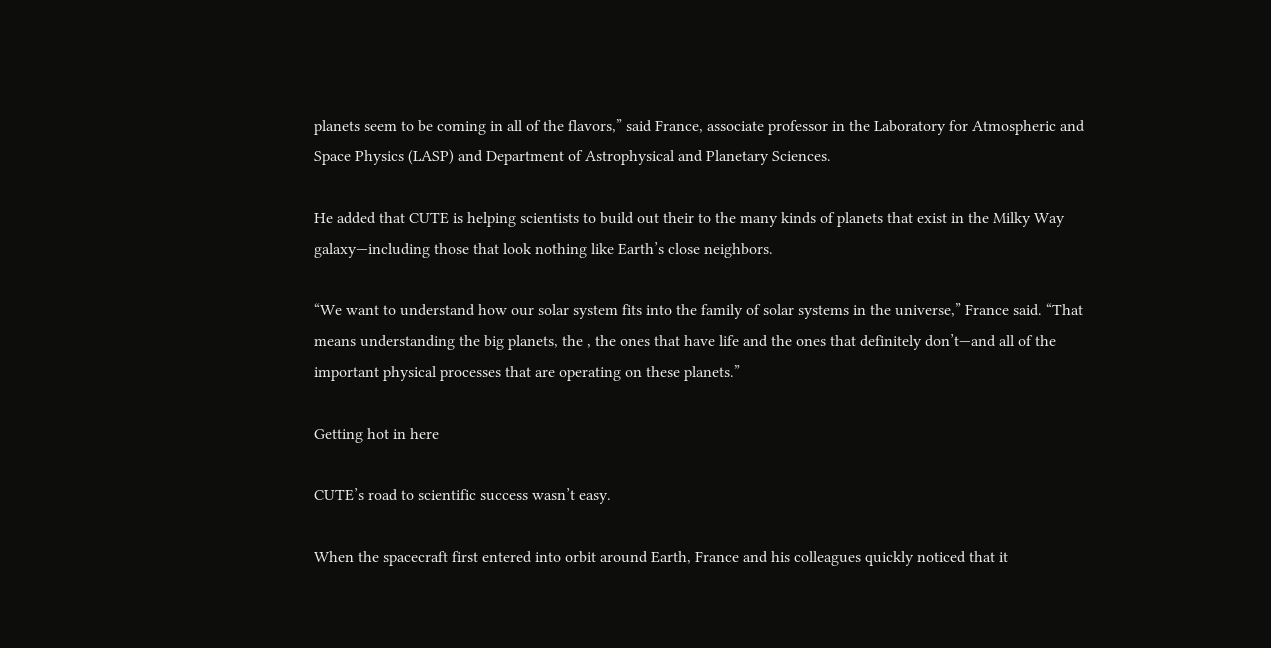planets seem to be coming in all of the flavors,” said France, associate professor in the Laboratory for Atmospheric and Space Physics (LASP) and Department of Astrophysical and Planetary Sciences.

He added that CUTE is helping scientists to build out their to the many kinds of planets that exist in the Milky Way galaxy—including those that look nothing like Earth’s close neighbors.

“We want to understand how our solar system fits into the family of solar systems in the universe,” France said. “That means understanding the big planets, the , the ones that have life and the ones that definitely don’t—and all of the important physical processes that are operating on these planets.”

Getting hot in here

CUTE’s road to scientific success wasn’t easy.

When the spacecraft first entered into orbit around Earth, France and his colleagues quickly noticed that it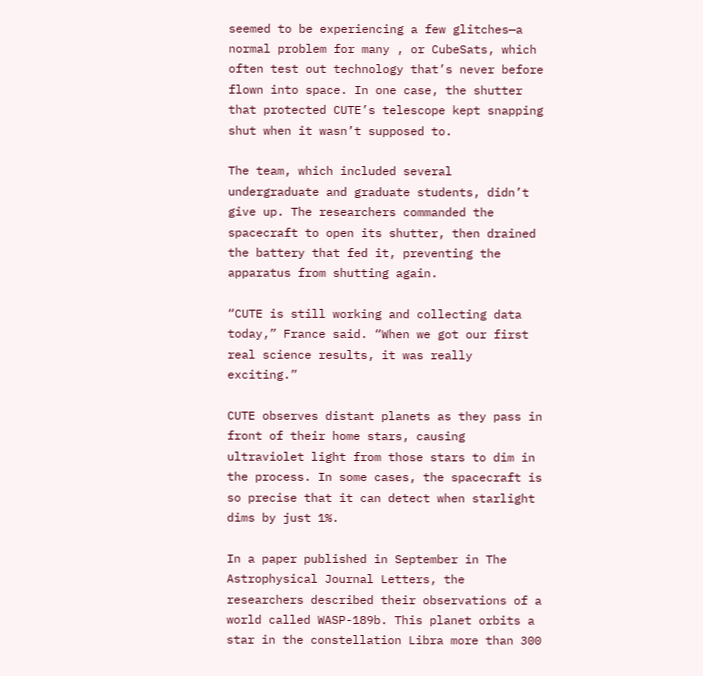seemed to be experiencing a few glitches—a normal problem for many , or CubeSats, which often test out technology that’s never before flown into space. In one case, the shutter that protected CUTE’s telescope kept snapping shut when it wasn’t supposed to.

The team, which included several undergraduate and graduate students, didn’t give up. The researchers commanded the spacecraft to open its shutter, then drained the battery that fed it, preventing the apparatus from shutting again.

“CUTE is still working and collecting data today,” France said. “When we got our first real science results, it was really exciting.”

CUTE observes distant planets as they pass in front of their home stars, causing ultraviolet light from those stars to dim in the process. In some cases, the spacecraft is so precise that it can detect when starlight dims by just 1%.

In a paper published in September in The Astrophysical Journal Letters, the researchers described their observations of a world called WASP-189b. This planet orbits a star in the constellation Libra more than 300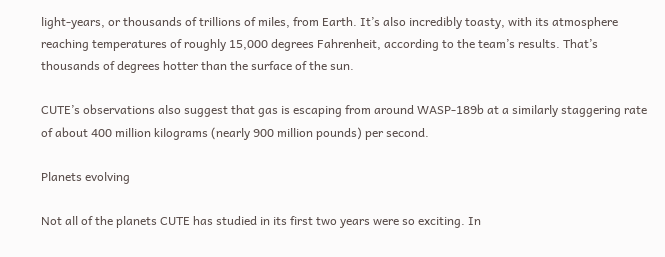light-years, or thousands of trillions of miles, from Earth. It’s also incredibly toasty, with its atmosphere reaching temperatures of roughly 15,000 degrees Fahrenheit, according to the team’s results. That’s thousands of degrees hotter than the surface of the sun.

CUTE’s observations also suggest that gas is escaping from around WASP-189b at a similarly staggering rate of about 400 million kilograms (nearly 900 million pounds) per second.

Planets evolving

Not all of the planets CUTE has studied in its first two years were so exciting. In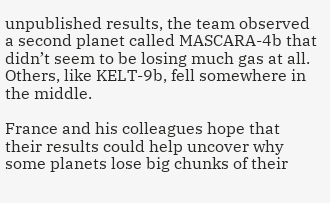unpublished results, the team observed a second planet called MASCARA-4b that didn’t seem to be losing much gas at all. Others, like KELT-9b, fell somewhere in the middle.

France and his colleagues hope that their results could help uncover why some planets lose big chunks of their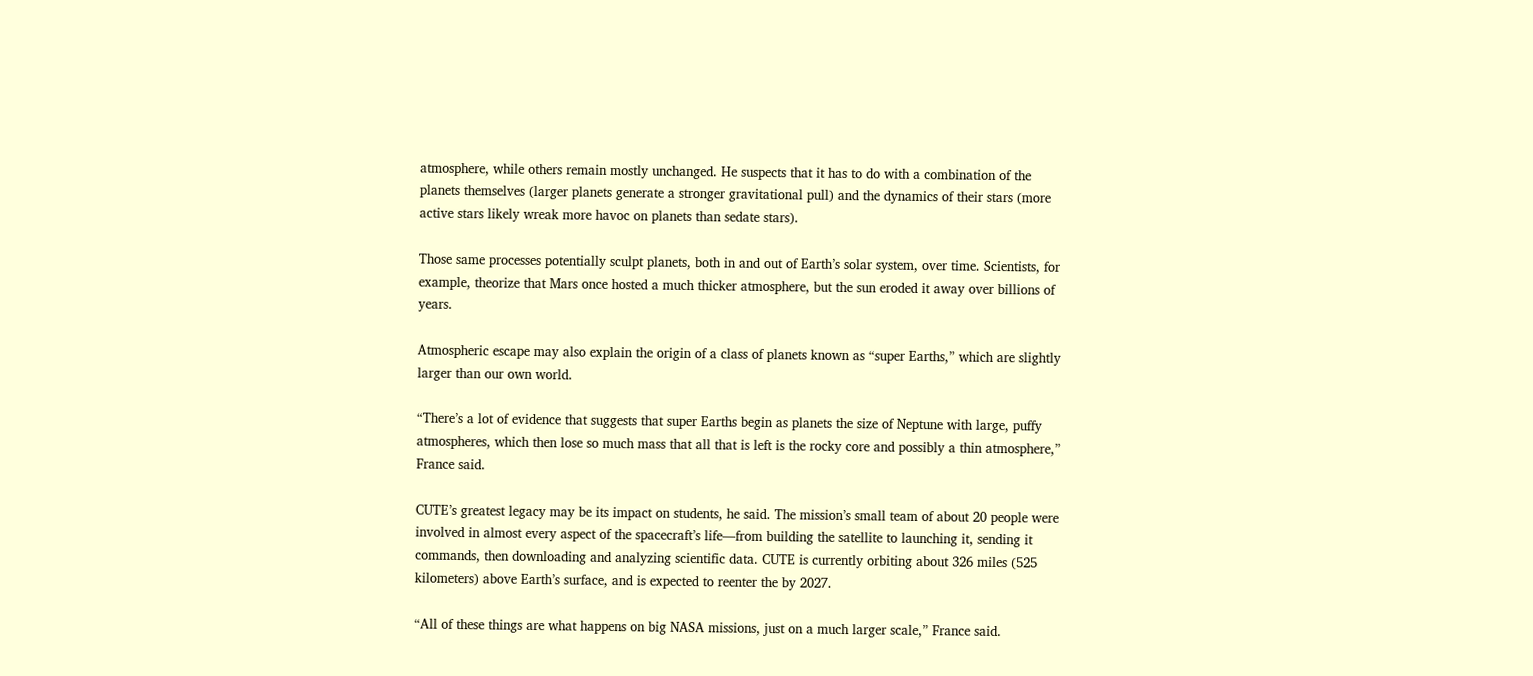atmosphere, while others remain mostly unchanged. He suspects that it has to do with a combination of the planets themselves (larger planets generate a stronger gravitational pull) and the dynamics of their stars (more active stars likely wreak more havoc on planets than sedate stars).

Those same processes potentially sculpt planets, both in and out of Earth’s solar system, over time. Scientists, for example, theorize that Mars once hosted a much thicker atmosphere, but the sun eroded it away over billions of years.

Atmospheric escape may also explain the origin of a class of planets known as “super Earths,” which are slightly larger than our own world.

“There’s a lot of evidence that suggests that super Earths begin as planets the size of Neptune with large, puffy atmospheres, which then lose so much mass that all that is left is the rocky core and possibly a thin atmosphere,” France said.

CUTE’s greatest legacy may be its impact on students, he said. The mission’s small team of about 20 people were involved in almost every aspect of the spacecraft’s life—from building the satellite to launching it, sending it commands, then downloading and analyzing scientific data. CUTE is currently orbiting about 326 miles (525 kilometers) above Earth’s surface, and is expected to reenter the by 2027.

“All of these things are what happens on big NASA missions, just on a much larger scale,” France said.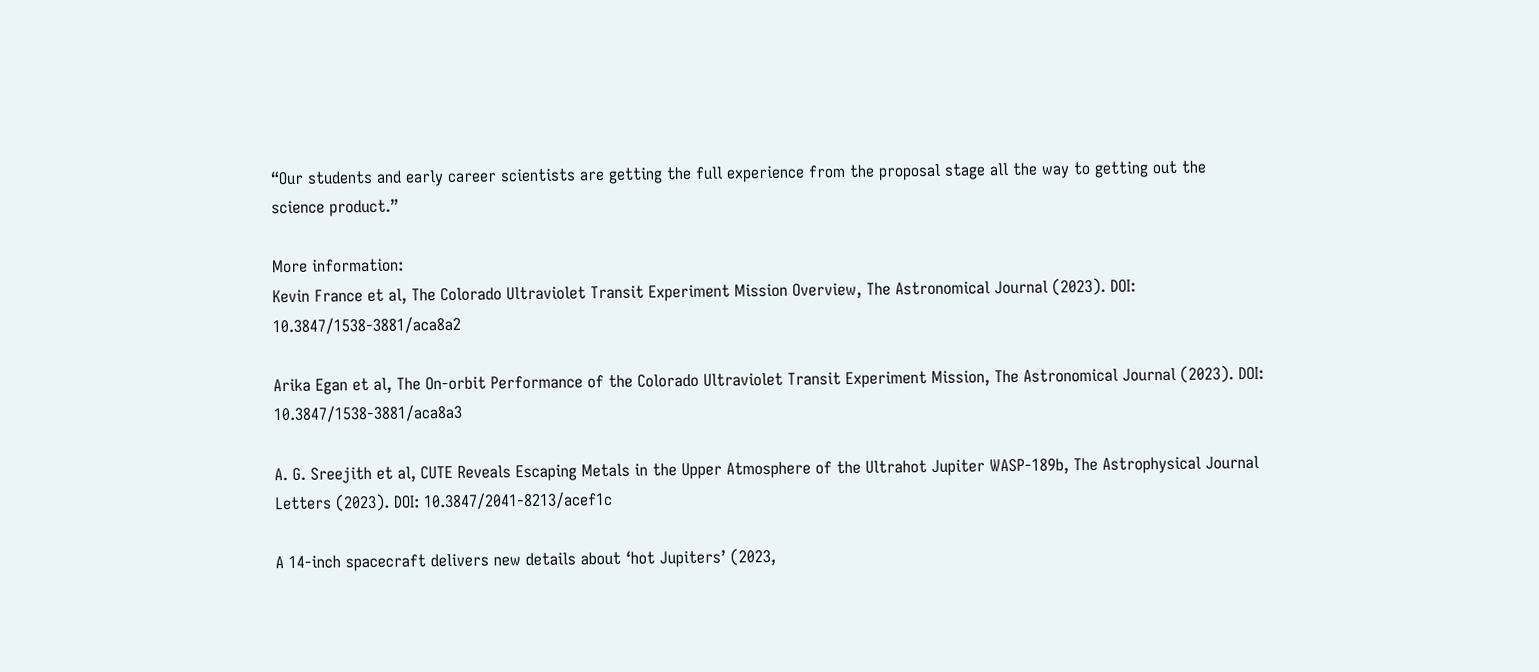“Our students and early career scientists are getting the full experience from the proposal stage all the way to getting out the science product.”

More information:
Kevin France et al, The Colorado Ultraviolet Transit Experiment Mission Overview, The Astronomical Journal (2023). DOI: 10.3847/1538-3881/aca8a2

Arika Egan et al, The On-orbit Performance of the Colorado Ultraviolet Transit Experiment Mission, The Astronomical Journal (2023). DOI: 10.3847/1538-3881/aca8a3

A. G. Sreejith et al, CUTE Reveals Escaping Metals in the Upper Atmosphere of the Ultrahot Jupiter WASP-189b, The Astrophysical Journal Letters (2023). DOI: 10.3847/2041-8213/acef1c

A 14-inch spacecraft delivers new details about ‘hot Jupiters’ (2023,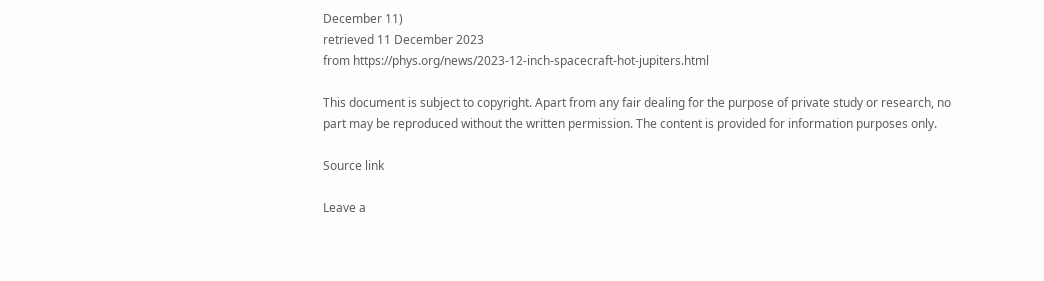December 11)
retrieved 11 December 2023
from https://phys.org/news/2023-12-inch-spacecraft-hot-jupiters.html

This document is subject to copyright. Apart from any fair dealing for the purpose of private study or research, no
part may be reproduced without the written permission. The content is provided for information purposes only.

Source link

Leave a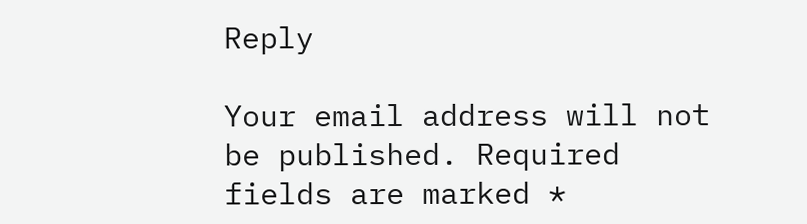Reply

Your email address will not be published. Required fields are marked *